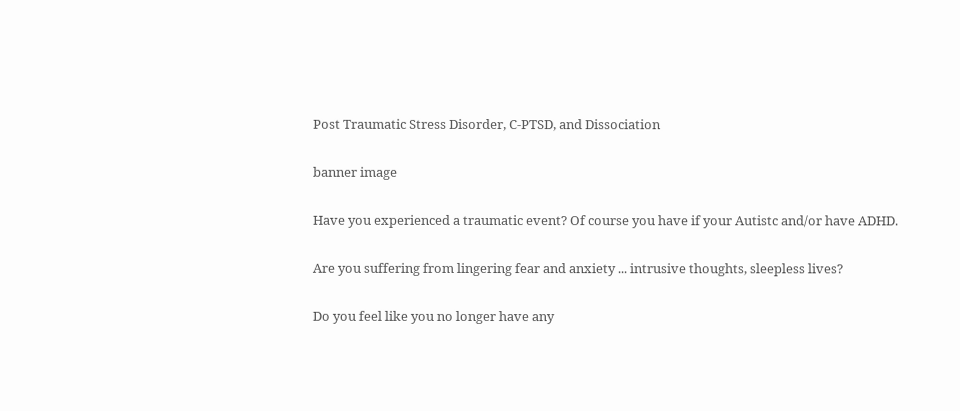Post Traumatic Stress Disorder, C-PTSD, and Dissociation

banner image

Have you experienced a traumatic event? Of course you have if your Autistc and/or have ADHD.

Are you suffering from lingering fear and anxiety ... intrusive thoughts, sleepless lives?

Do you feel like you no longer have any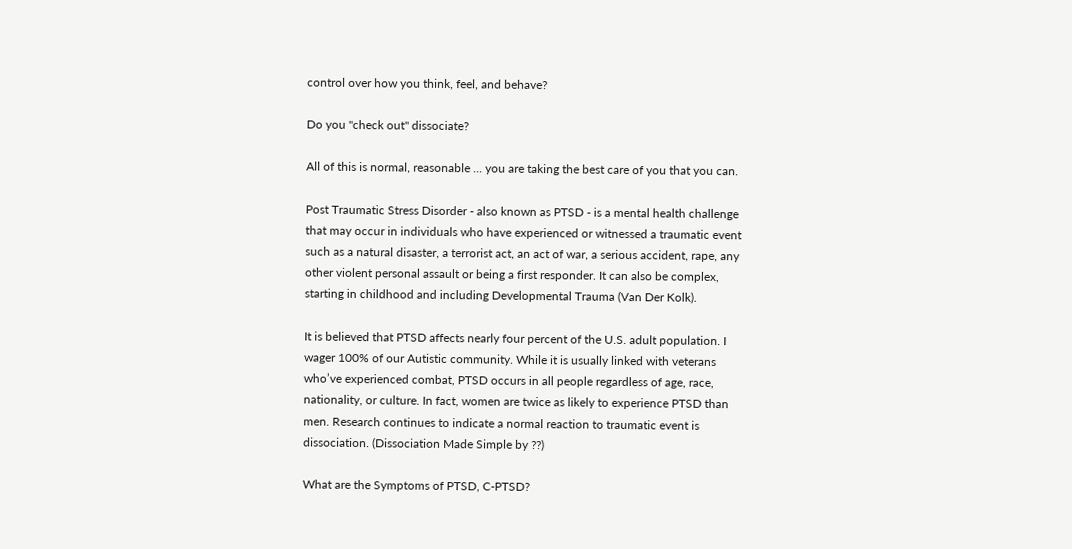control over how you think, feel, and behave?

Do you "check out" dissociate?

All of this is normal, reasonable ... you are taking the best care of you that you can.

Post Traumatic Stress Disorder - also known as PTSD - is a mental health challenge that may occur in individuals who have experienced or witnessed a traumatic event such as a natural disaster, a terrorist act, an act of war, a serious accident, rape, any other violent personal assault or being a first responder. It can also be complex, starting in childhood and including Developmental Trauma (Van Der Kolk).

It is believed that PTSD affects nearly four percent of the U.S. adult population. I wager 100% of our Autistic community. While it is usually linked with veterans who’ve experienced combat, PTSD occurs in all people regardless of age, race, nationality, or culture. In fact, women are twice as likely to experience PTSD than men. Research continues to indicate a normal reaction to traumatic event is dissociation. (Dissociation Made Simple by ??)

What are the Symptoms of PTSD, C-PTSD?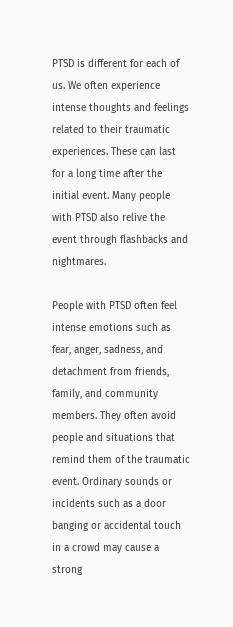PTSD is different for each of us. We often experience intense thoughts and feelings related to their traumatic experiences. These can last for a long time after the initial event. Many people with PTSD also relive the event through flashbacks and nightmares.

People with PTSD often feel intense emotions such as fear, anger, sadness, and detachment from friends, family, and community members. They often avoid people and situations that remind them of the traumatic event. Ordinary sounds or incidents such as a door banging or accidental touch in a crowd may cause a strong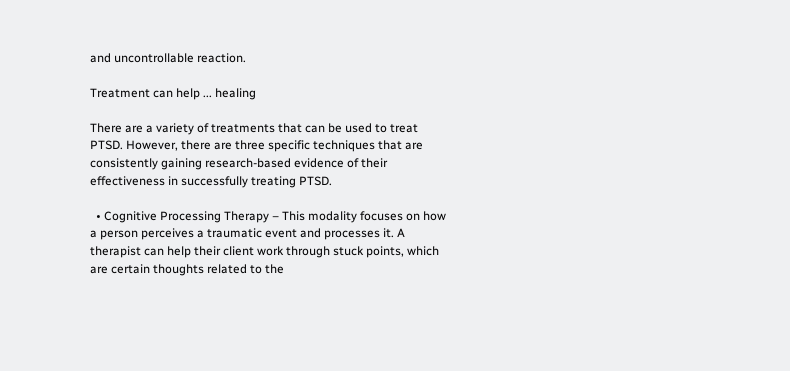and uncontrollable reaction.

Treatment can help ... healing

There are a variety of treatments that can be used to treat PTSD. However, there are three specific techniques that are consistently gaining research-based evidence of their effectiveness in successfully treating PTSD.

  • Cognitive Processing Therapy – This modality focuses on how a person perceives a traumatic event and processes it. A therapist can help their client work through stuck points, which are certain thoughts related to the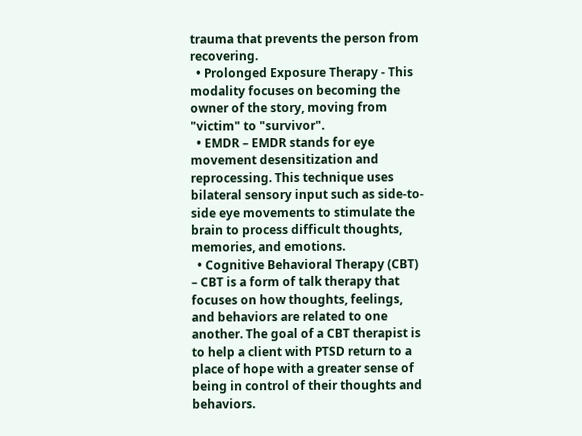trauma that prevents the person from recovering.
  • Prolonged Exposure Therapy - This modality focuses on becoming the owner of the story, moving from "victim" to "survivor".
  • EMDR – EMDR stands for eye movement desensitization and reprocessing. This technique uses bilateral sensory input such as side-to-side eye movements to stimulate the brain to process difficult thoughts, memories, and emotions.
  • Cognitive Behavioral Therapy (CBT) – CBT is a form of talk therapy that focuses on how thoughts, feelings, and behaviors are related to one another. The goal of a CBT therapist is to help a client with PTSD return to a place of hope with a greater sense of being in control of their thoughts and behaviors.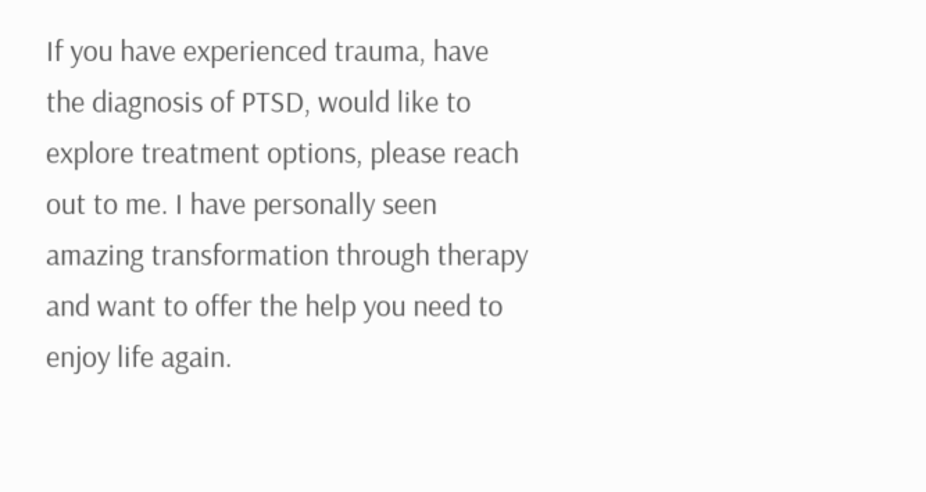If you have experienced trauma, have the diagnosis of PTSD, would like to explore treatment options, please reach out to me. I have personally seen amazing transformation through therapy and want to offer the help you need to enjoy life again.